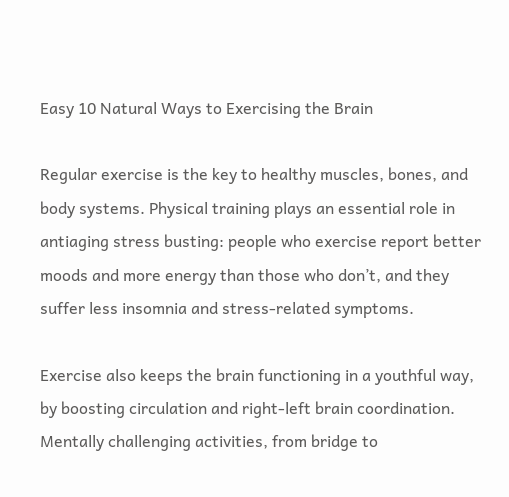Easy 10 Natural Ways to Exercising the Brain

Regular exercise is the key to healthy muscles, bones, and body systems. Physical training plays an essential role in antiaging stress busting: people who exercise report better moods and more energy than those who don’t, and they suffer less insomnia and stress-related symptoms.

Exercise also keeps the brain functioning in a youthful way, by boosting circulation and right-left brain coordination. Mentally challenging activities, from bridge to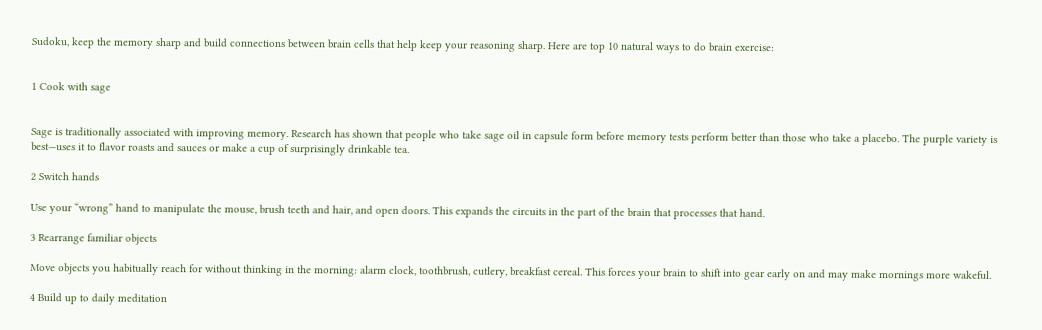Sudoku, keep the memory sharp and build connections between brain cells that help keep your reasoning sharp. Here are top 10 natural ways to do brain exercise:


1 Cook with sage


Sage is traditionally associated with improving memory. Research has shown that people who take sage oil in capsule form before memory tests perform better than those who take a placebo. The purple variety is best—uses it to flavor roasts and sauces or make a cup of surprisingly drinkable tea.

2 Switch hands

Use your “wrong” hand to manipulate the mouse, brush teeth and hair, and open doors. This expands the circuits in the part of the brain that processes that hand.

3 Rearrange familiar objects

Move objects you habitually reach for without thinking in the morning: alarm clock, toothbrush, cutlery, breakfast cereal. This forces your brain to shift into gear early on and may make mornings more wakeful.

4 Build up to daily meditation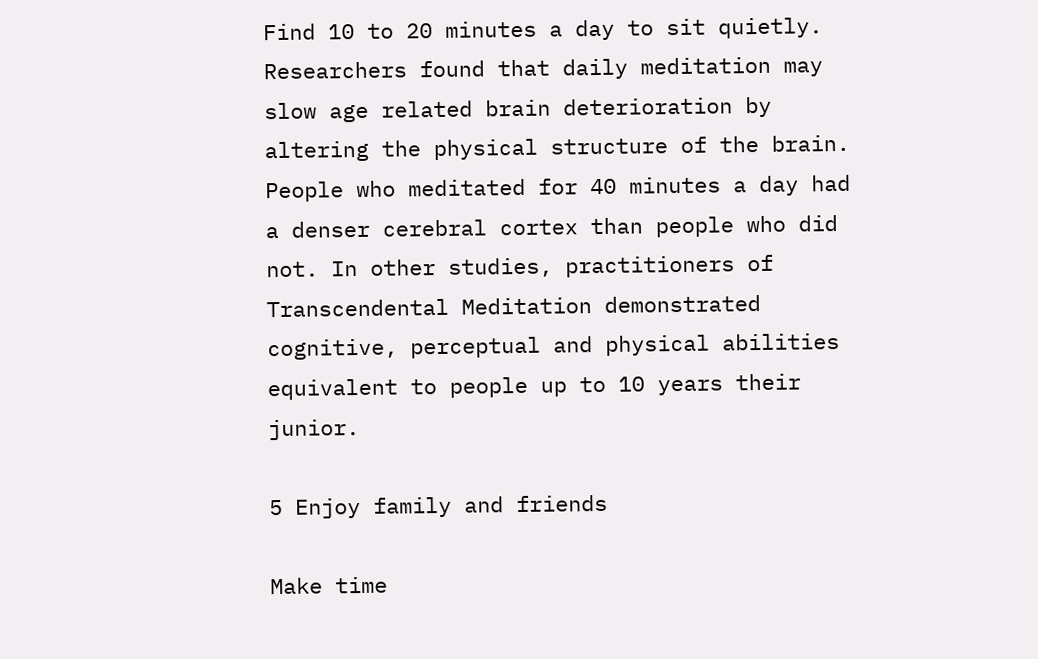Find 10 to 20 minutes a day to sit quietly. Researchers found that daily meditation may slow age related brain deterioration by altering the physical structure of the brain. People who meditated for 40 minutes a day had a denser cerebral cortex than people who did not. In other studies, practitioners of Transcendental Meditation demonstrated cognitive, perceptual and physical abilities equivalent to people up to 10 years their junior.

5 Enjoy family and friends

Make time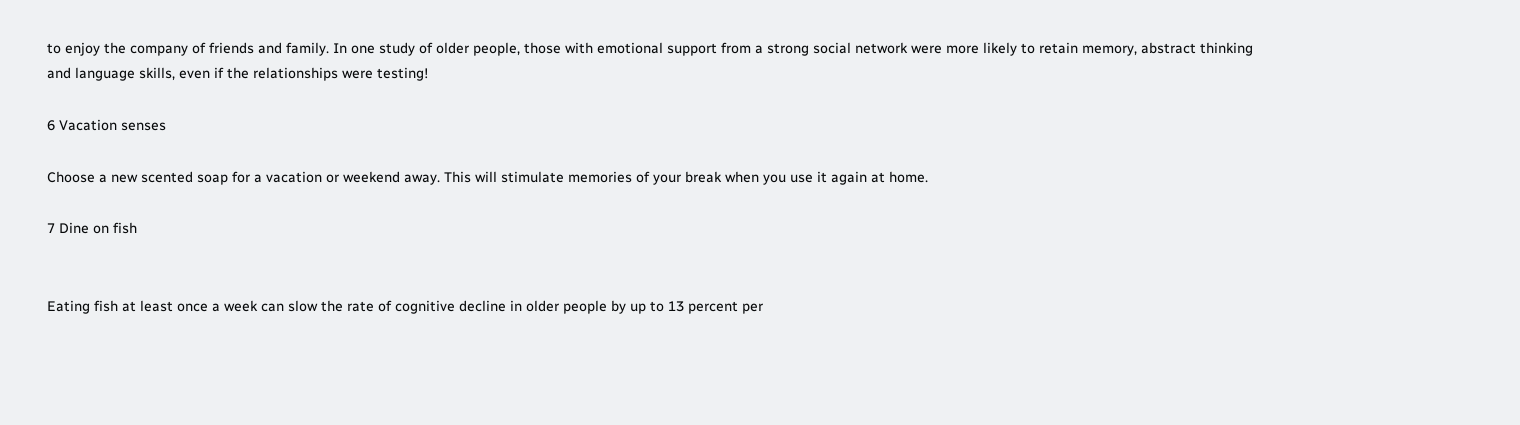to enjoy the company of friends and family. In one study of older people, those with emotional support from a strong social network were more likely to retain memory, abstract thinking and language skills, even if the relationships were testing!

6 Vacation senses

Choose a new scented soap for a vacation or weekend away. This will stimulate memories of your break when you use it again at home.

7 Dine on fish


Eating fish at least once a week can slow the rate of cognitive decline in older people by up to 13 percent per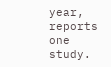year, reports one study.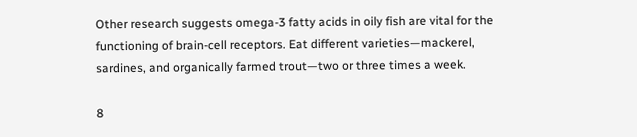Other research suggests omega-3 fatty acids in oily fish are vital for the functioning of brain-cell receptors. Eat different varieties—mackerel, sardines, and organically farmed trout—two or three times a week.

8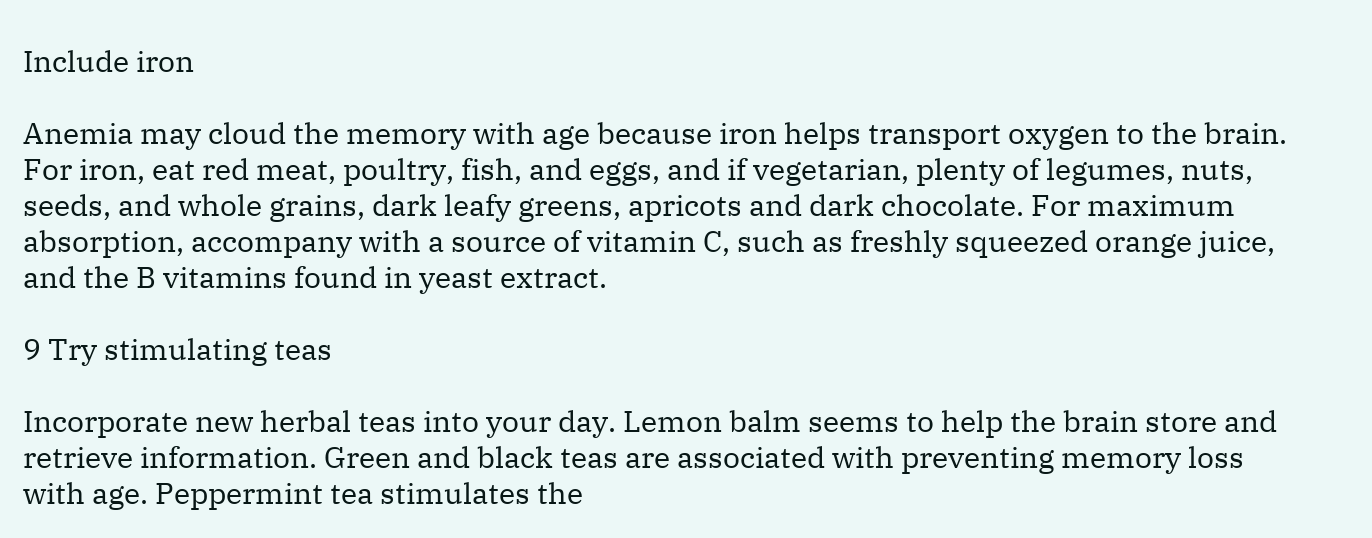Include iron

Anemia may cloud the memory with age because iron helps transport oxygen to the brain. For iron, eat red meat, poultry, fish, and eggs, and if vegetarian, plenty of legumes, nuts, seeds, and whole grains, dark leafy greens, apricots and dark chocolate. For maximum absorption, accompany with a source of vitamin C, such as freshly squeezed orange juice, and the B vitamins found in yeast extract.

9 Try stimulating teas

Incorporate new herbal teas into your day. Lemon balm seems to help the brain store and retrieve information. Green and black teas are associated with preventing memory loss with age. Peppermint tea stimulates the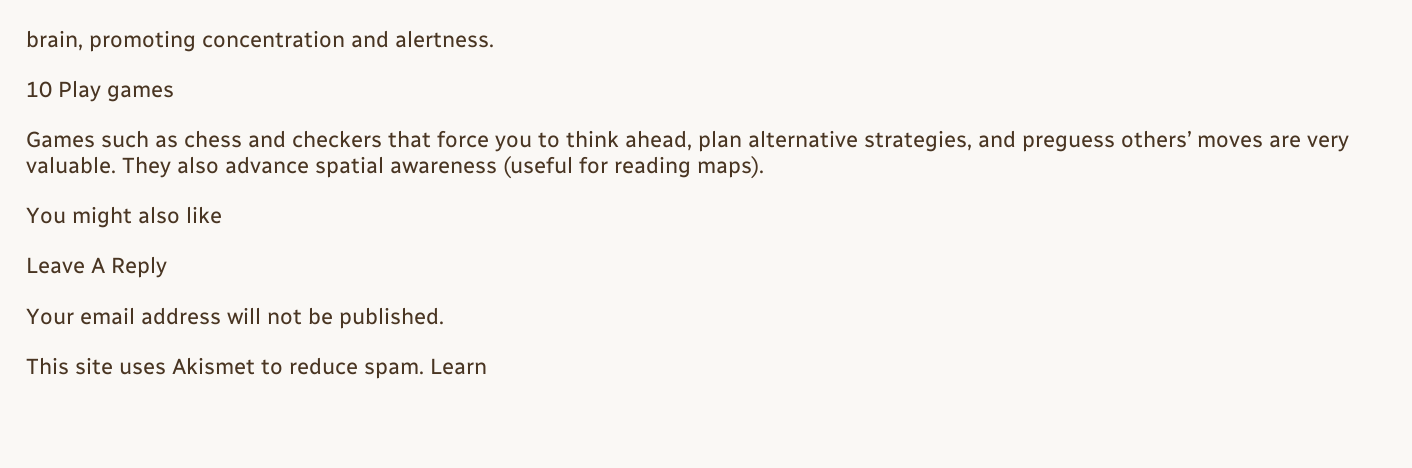brain, promoting concentration and alertness.

10 Play games

Games such as chess and checkers that force you to think ahead, plan alternative strategies, and preguess others’ moves are very valuable. They also advance spatial awareness (useful for reading maps).

You might also like

Leave A Reply

Your email address will not be published.

This site uses Akismet to reduce spam. Learn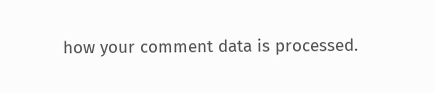how your comment data is processed.